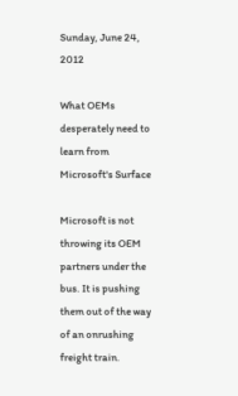Sunday, June 24, 2012

What OEMs desperately need to learn from Microsoft's Surface

Microsoft is not throwing its OEM partners under the bus. It is pushing them out of the way of an onrushing freight train.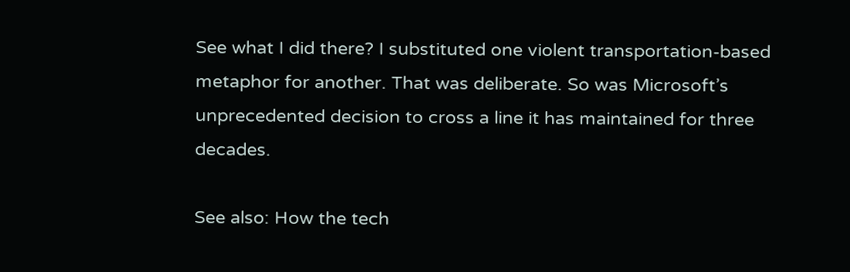See what I did there? I substituted one violent transportation-based metaphor for another. That was deliberate. So was Microsoft’s unprecedented decision to cross a line it has maintained for three decades.

See also: How the tech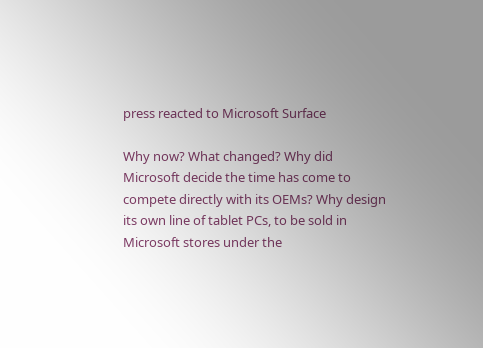press reacted to Microsoft Surface

Why now? What changed? Why did Microsoft decide the time has come to compete directly with its OEMs? Why design its own line of tablet PCs, to be sold in Microsoft stores under the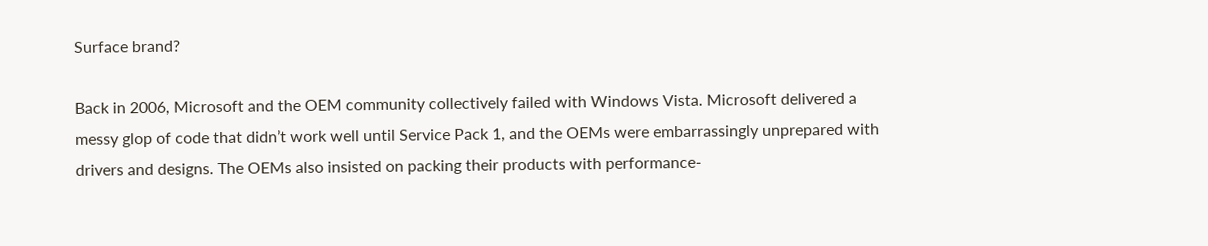Surface brand?

Back in 2006, Microsoft and the OEM community collectively failed with Windows Vista. Microsoft delivered a messy glop of code that didn’t work well until Service Pack 1, and the OEMs were embarrassingly unprepared with drivers and designs. The OEMs also insisted on packing their products with performance-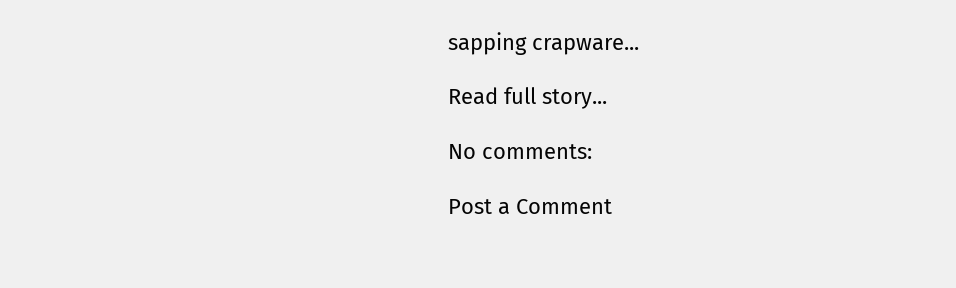sapping crapware...

Read full story...

No comments:

Post a Comment